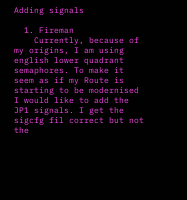Adding signals

  1. Fireman
    Currently, because of my origins, I am using english lower quadrant semaphores. To make it seem as if my Route is starting to be modernised I would like to add the JP1 signals. I get the sigcfg fil correct but not the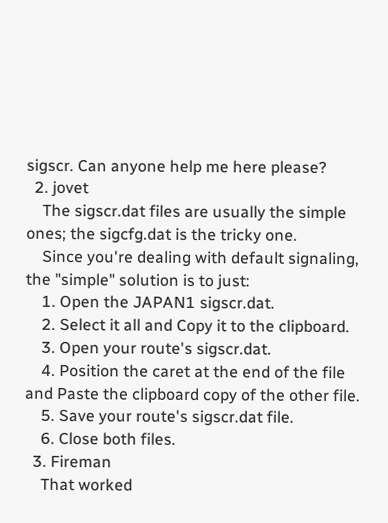sigscr. Can anyone help me here please?
  2. jovet
    The sigscr.dat files are usually the simple ones; the sigcfg.dat is the tricky one.
    Since you're dealing with default signaling, the "simple" solution is to just:
    1. Open the JAPAN1 sigscr.dat.
    2. Select it all and Copy it to the clipboard.
    3. Open your route's sigscr.dat.
    4. Position the caret at the end of the file and Paste the clipboard copy of the other file.
    5. Save your route's sigscr.dat file.
    6. Close both files.
  3. Fireman
    That worked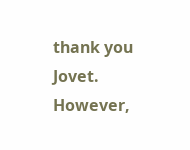thank you Jovet. However,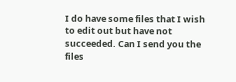I do have some files that I wish to edit out but have not succeeded. Can I send you the files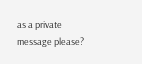as a private message please?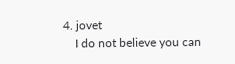4. jovet
    I do not believe you can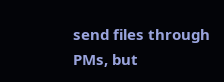send files through PMs, but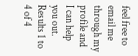feel free to email me through my profile and I can help you out.
Results 1 to 4 of 4